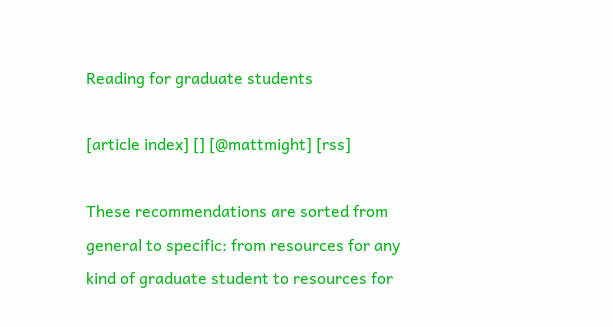Reading for graduate students

[article index] [] [@mattmight] [rss]

These recommendations are sorted from general to specific: from resources for any kind of graduate student to resources for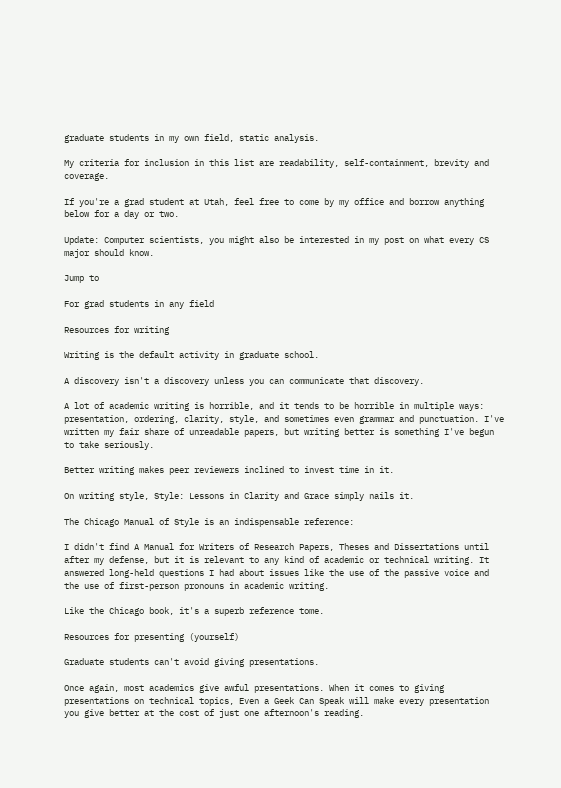graduate students in my own field, static analysis.

My criteria for inclusion in this list are readability, self-containment, brevity and coverage.

If you're a grad student at Utah, feel free to come by my office and borrow anything below for a day or two.

Update: Computer scientists, you might also be interested in my post on what every CS major should know.

Jump to

For grad students in any field

Resources for writing

Writing is the default activity in graduate school.

A discovery isn't a discovery unless you can communicate that discovery.

A lot of academic writing is horrible, and it tends to be horrible in multiple ways: presentation, ordering, clarity, style, and sometimes even grammar and punctuation. I've written my fair share of unreadable papers, but writing better is something I've begun to take seriously.

Better writing makes peer reviewers inclined to invest time in it.

On writing style, Style: Lessons in Clarity and Grace simply nails it.

The Chicago Manual of Style is an indispensable reference:

I didn't find A Manual for Writers of Research Papers, Theses and Dissertations until after my defense, but it is relevant to any kind of academic or technical writing. It answered long-held questions I had about issues like the use of the passive voice and the use of first-person pronouns in academic writing.

Like the Chicago book, it's a superb reference tome.

Resources for presenting (yourself)

Graduate students can't avoid giving presentations.

Once again, most academics give awful presentations. When it comes to giving presentations on technical topics, Even a Geek Can Speak will make every presentation you give better at the cost of just one afternoon's reading.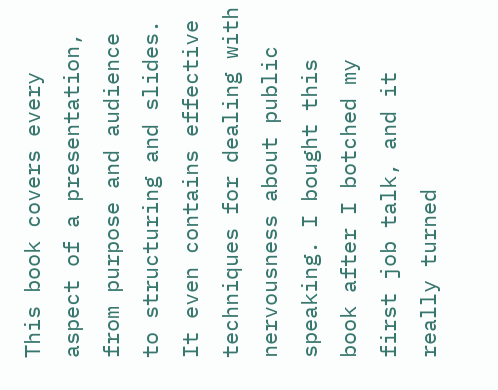This book covers every aspect of a presentation, from purpose and audience to structuring and slides. It even contains effective techniques for dealing with nervousness about public speaking. I bought this book after I botched my first job talk, and it really turned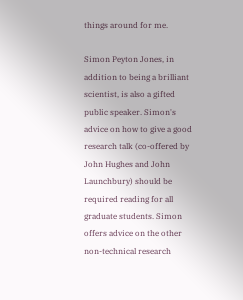things around for me.

Simon Peyton Jones, in addition to being a brilliant scientist, is also a gifted public speaker. Simon's advice on how to give a good research talk (co-offered by John Hughes and John Launchbury) should be required reading for all graduate students. Simon offers advice on the other non-technical research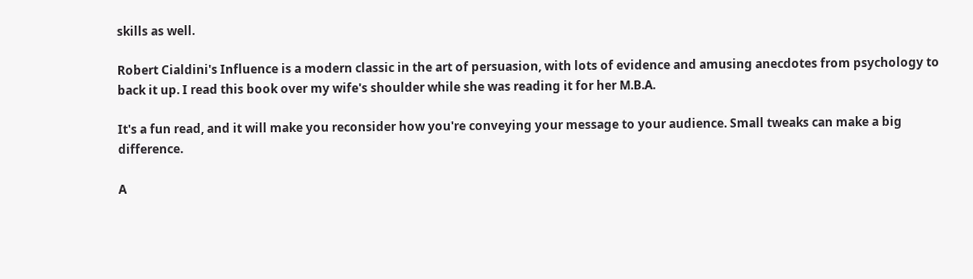skills as well.

Robert Cialdini's Influence is a modern classic in the art of persuasion, with lots of evidence and amusing anecdotes from psychology to back it up. I read this book over my wife's shoulder while she was reading it for her M.B.A.

It's a fun read, and it will make you reconsider how you're conveying your message to your audience. Small tweaks can make a big difference.

A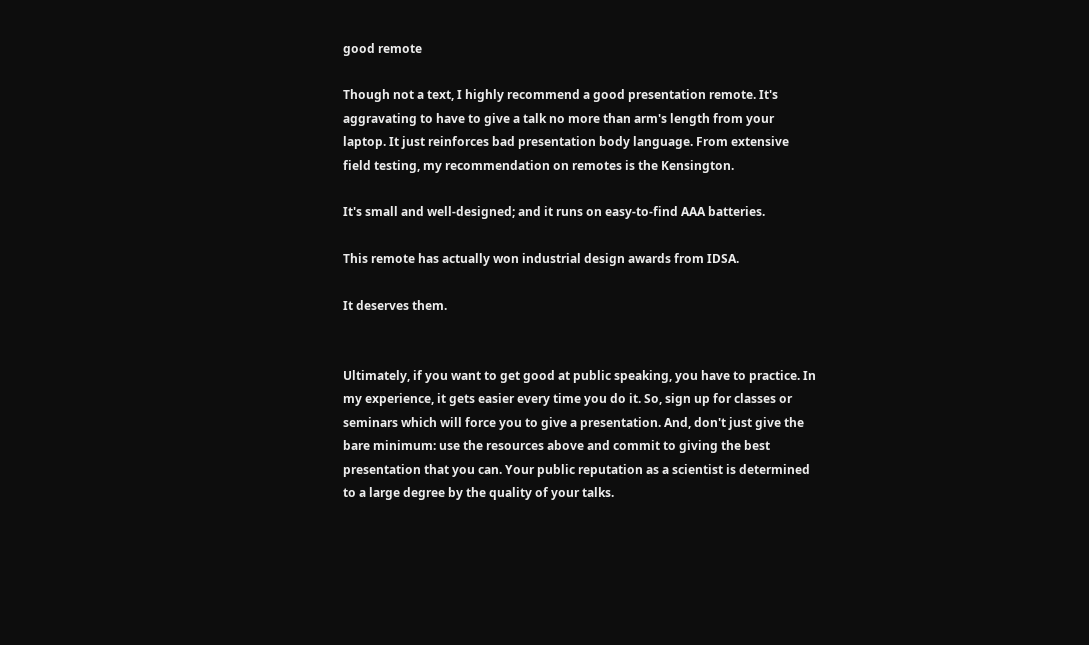good remote

Though not a text, I highly recommend a good presentation remote. It's aggravating to have to give a talk no more than arm's length from your laptop. It just reinforces bad presentation body language. From extensive field testing, my recommendation on remotes is the Kensington.

It's small and well-designed; and it runs on easy-to-find AAA batteries.

This remote has actually won industrial design awards from IDSA.

It deserves them.


Ultimately, if you want to get good at public speaking, you have to practice. In my experience, it gets easier every time you do it. So, sign up for classes or seminars which will force you to give a presentation. And, don't just give the bare minimum: use the resources above and commit to giving the best presentation that you can. Your public reputation as a scientist is determined to a large degree by the quality of your talks.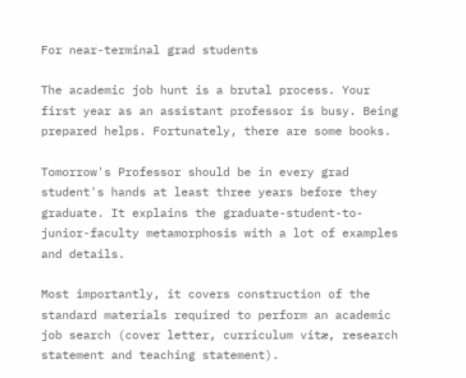For near-terminal grad students

The academic job hunt is a brutal process. Your first year as an assistant professor is busy. Being prepared helps. Fortunately, there are some books.

Tomorrow's Professor should be in every grad student's hands at least three years before they graduate. It explains the graduate-student-to-junior-faculty metamorphosis with a lot of examples and details.

Most importantly, it covers construction of the standard materials required to perform an academic job search (cover letter, curriculum vitæ, research statement and teaching statement).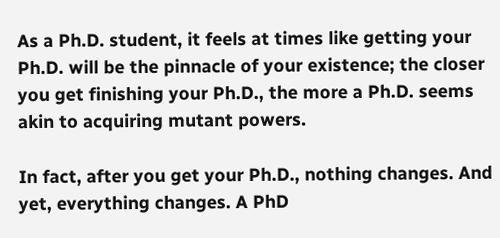As a Ph.D. student, it feels at times like getting your Ph.D. will be the pinnacle of your existence; the closer you get finishing your Ph.D., the more a Ph.D. seems akin to acquiring mutant powers.

In fact, after you get your Ph.D., nothing changes. And yet, everything changes. A PhD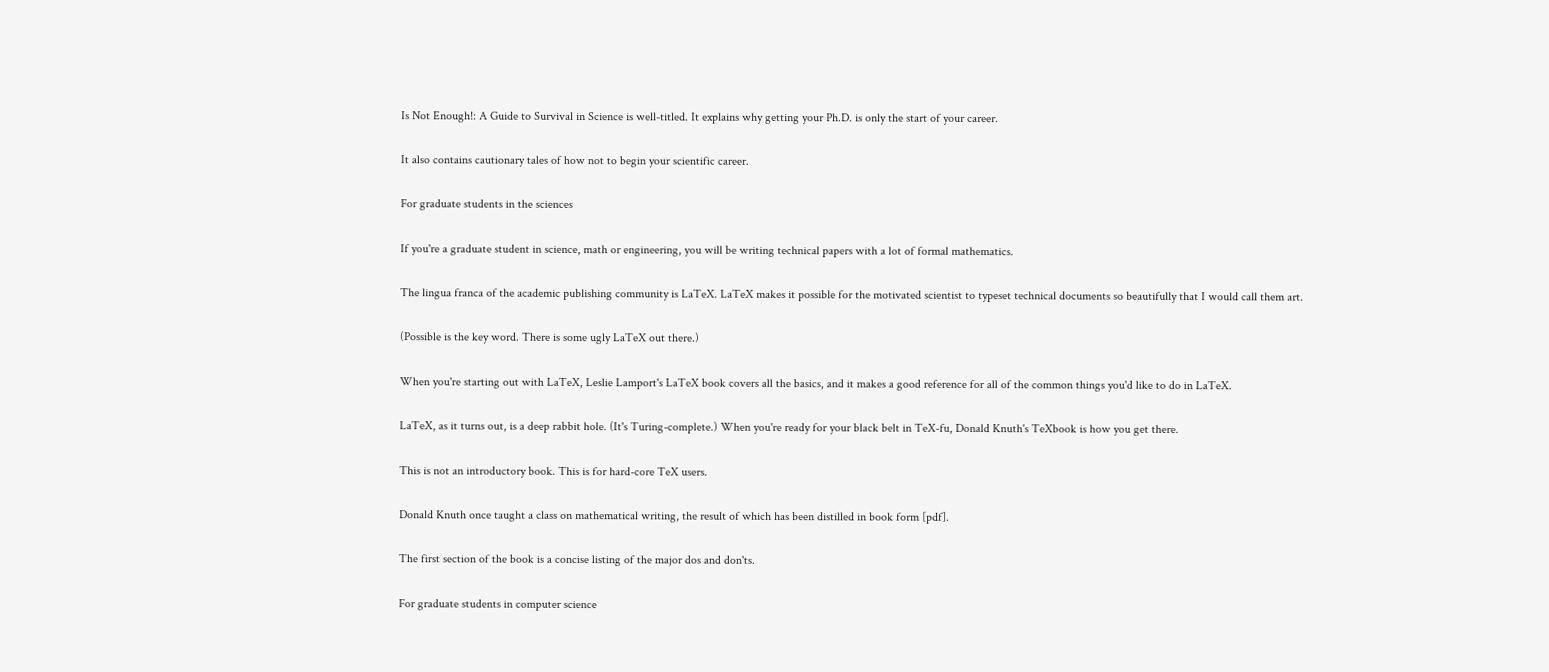Is Not Enough!: A Guide to Survival in Science is well-titled. It explains why getting your Ph.D. is only the start of your career.

It also contains cautionary tales of how not to begin your scientific career.

For graduate students in the sciences

If you're a graduate student in science, math or engineering, you will be writing technical papers with a lot of formal mathematics.

The lingua franca of the academic publishing community is LaTeX. LaTeX makes it possible for the motivated scientist to typeset technical documents so beautifully that I would call them art.

(Possible is the key word. There is some ugly LaTeX out there.)

When you're starting out with LaTeX, Leslie Lamport's LaTeX book covers all the basics, and it makes a good reference for all of the common things you'd like to do in LaTeX.

LaTeX, as it turns out, is a deep rabbit hole. (It's Turing-complete.) When you're ready for your black belt in TeX-fu, Donald Knuth's TeXbook is how you get there.

This is not an introductory book. This is for hard-core TeX users.

Donald Knuth once taught a class on mathematical writing, the result of which has been distilled in book form [pdf].

The first section of the book is a concise listing of the major dos and don'ts.

For graduate students in computer science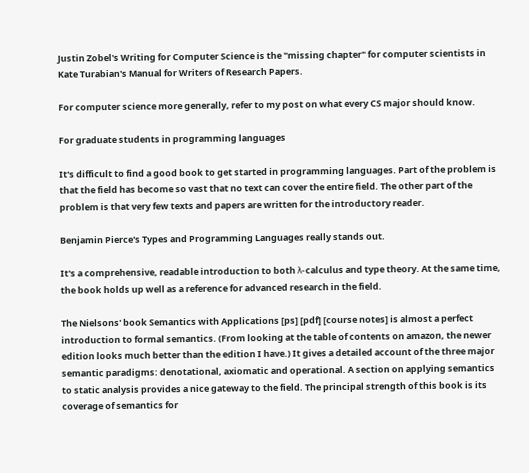Justin Zobel's Writing for Computer Science is the "missing chapter" for computer scientists in Kate Turabian's Manual for Writers of Research Papers.

For computer science more generally, refer to my post on what every CS major should know.

For graduate students in programming languages

It's difficult to find a good book to get started in programming languages. Part of the problem is that the field has become so vast that no text can cover the entire field. The other part of the problem is that very few texts and papers are written for the introductory reader.

Benjamin Pierce's Types and Programming Languages really stands out.

It's a comprehensive, readable introduction to both λ-calculus and type theory. At the same time, the book holds up well as a reference for advanced research in the field.

The Nielsons' book Semantics with Applications [ps] [pdf] [course notes] is almost a perfect introduction to formal semantics. (From looking at the table of contents on amazon, the newer edition looks much better than the edition I have.) It gives a detailed account of the three major semantic paradigms: denotational, axiomatic and operational. A section on applying semantics to static analysis provides a nice gateway to the field. The principal strength of this book is its coverage of semantics for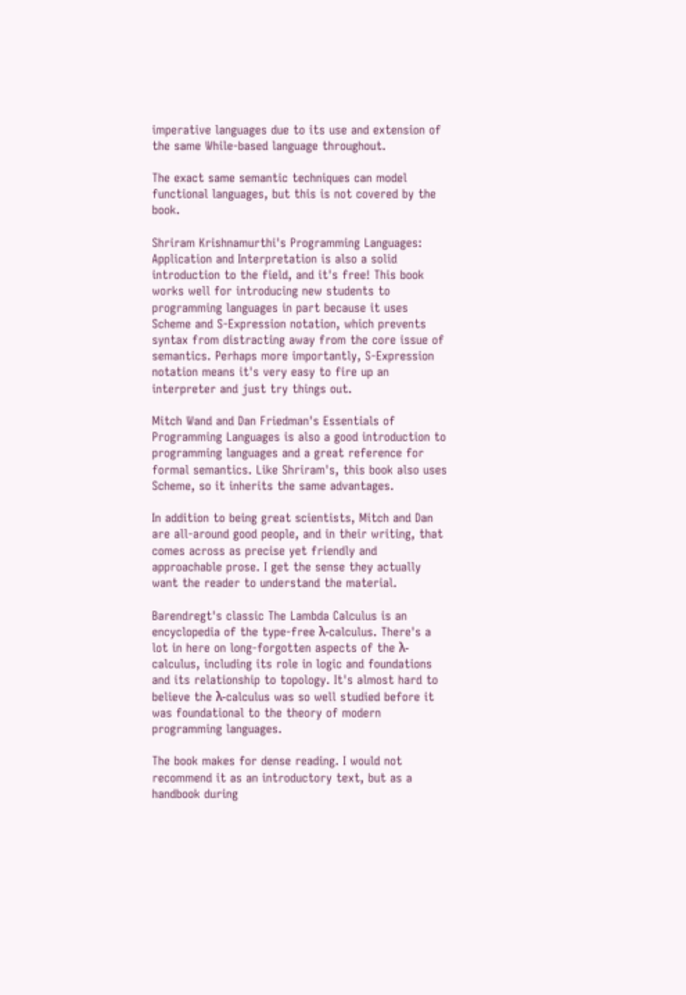imperative languages due to its use and extension of the same While-based language throughout.

The exact same semantic techniques can model functional languages, but this is not covered by the book.

Shriram Krishnamurthi's Programming Languages: Application and Interpretation is also a solid introduction to the field, and it's free! This book works well for introducing new students to programming languages in part because it uses Scheme and S-Expression notation, which prevents syntax from distracting away from the core issue of semantics. Perhaps more importantly, S-Expression notation means it's very easy to fire up an interpreter and just try things out.

Mitch Wand and Dan Friedman's Essentials of Programming Languages is also a good introduction to programming languages and a great reference for formal semantics. Like Shriram's, this book also uses Scheme, so it inherits the same advantages.

In addition to being great scientists, Mitch and Dan are all-around good people, and in their writing, that comes across as precise yet friendly and approachable prose. I get the sense they actually want the reader to understand the material.

Barendregt's classic The Lambda Calculus is an encyclopedia of the type-free λ-calculus. There's a lot in here on long-forgotten aspects of the λ-calculus, including its role in logic and foundations and its relationship to topology. It's almost hard to believe the λ-calculus was so well studied before it was foundational to the theory of modern programming languages.

The book makes for dense reading. I would not recommend it as an introductory text, but as a handbook during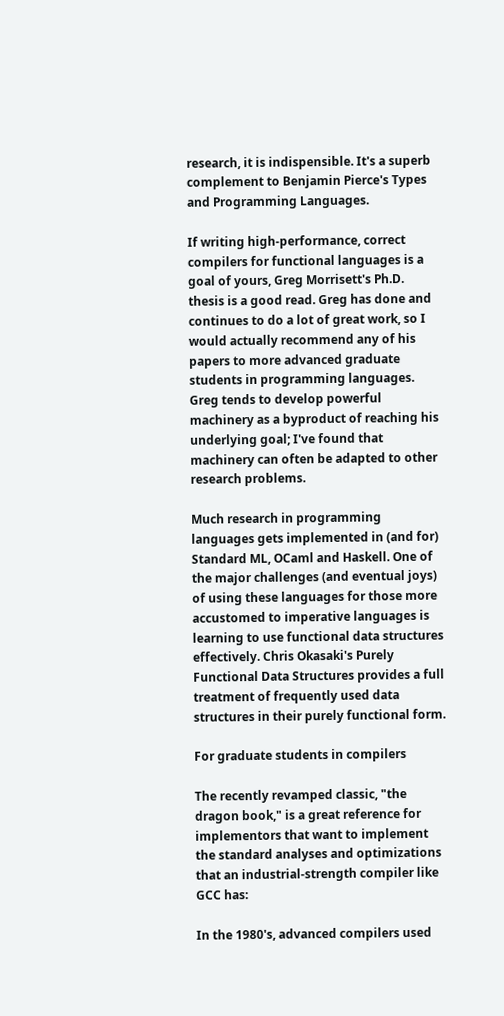research, it is indispensible. It's a superb complement to Benjamin Pierce's Types and Programming Languages.

If writing high-performance, correct compilers for functional languages is a goal of yours, Greg Morrisett's Ph.D. thesis is a good read. Greg has done and continues to do a lot of great work, so I would actually recommend any of his papers to more advanced graduate students in programming languages. Greg tends to develop powerful machinery as a byproduct of reaching his underlying goal; I've found that machinery can often be adapted to other research problems.

Much research in programming languages gets implemented in (and for) Standard ML, OCaml and Haskell. One of the major challenges (and eventual joys) of using these languages for those more accustomed to imperative languages is learning to use functional data structures effectively. Chris Okasaki's Purely Functional Data Structures provides a full treatment of frequently used data structures in their purely functional form.

For graduate students in compilers

The recently revamped classic, "the dragon book," is a great reference for implementors that want to implement the standard analyses and optimizations that an industrial-strength compiler like GCC has:

In the 1980's, advanced compilers used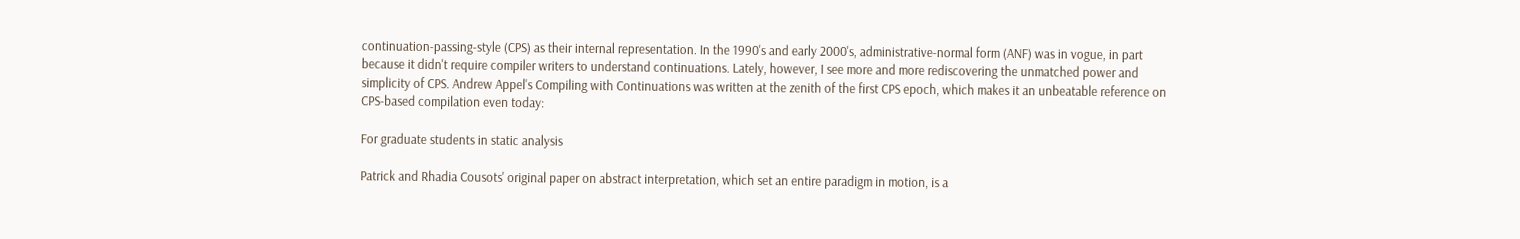continuation-passing-style (CPS) as their internal representation. In the 1990's and early 2000's, administrative-normal form (ANF) was in vogue, in part because it didn't require compiler writers to understand continuations. Lately, however, I see more and more rediscovering the unmatched power and simplicity of CPS. Andrew Appel's Compiling with Continuations was written at the zenith of the first CPS epoch, which makes it an unbeatable reference on CPS-based compilation even today:

For graduate students in static analysis

Patrick and Rhadia Cousots' original paper on abstract interpretation, which set an entire paradigm in motion, is a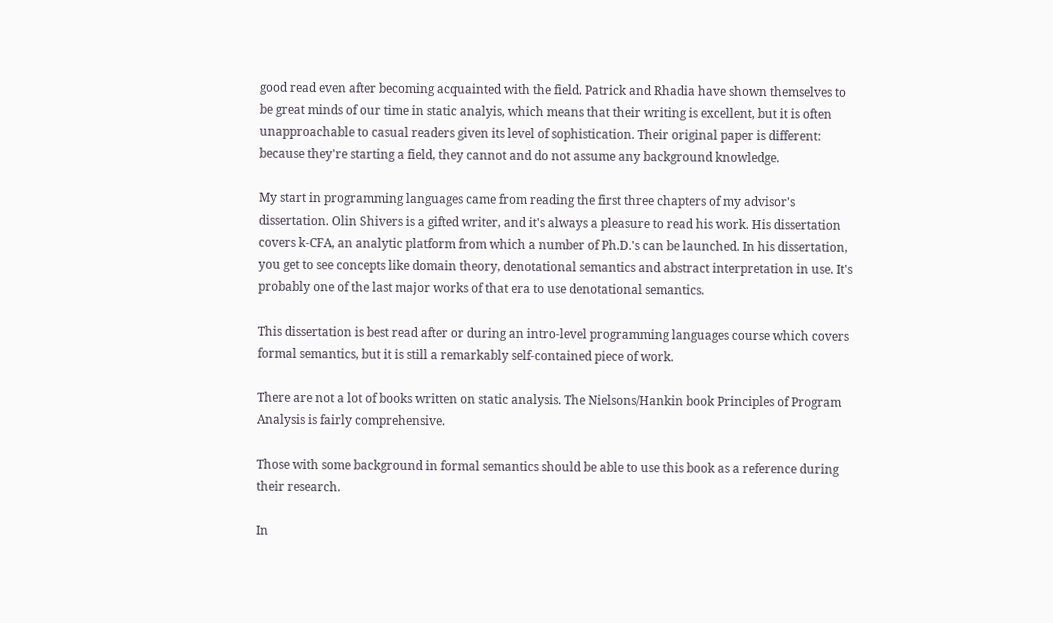good read even after becoming acquainted with the field. Patrick and Rhadia have shown themselves to be great minds of our time in static analyis, which means that their writing is excellent, but it is often unapproachable to casual readers given its level of sophistication. Their original paper is different: because they're starting a field, they cannot and do not assume any background knowledge.

My start in programming languages came from reading the first three chapters of my advisor's dissertation. Olin Shivers is a gifted writer, and it's always a pleasure to read his work. His dissertation covers k-CFA, an analytic platform from which a number of Ph.D.'s can be launched. In his dissertation, you get to see concepts like domain theory, denotational semantics and abstract interpretation in use. It's probably one of the last major works of that era to use denotational semantics.

This dissertation is best read after or during an intro-level programming languages course which covers formal semantics, but it is still a remarkably self-contained piece of work.

There are not a lot of books written on static analysis. The Nielsons/Hankin book Principles of Program Analysis is fairly comprehensive.

Those with some background in formal semantics should be able to use this book as a reference during their research.

In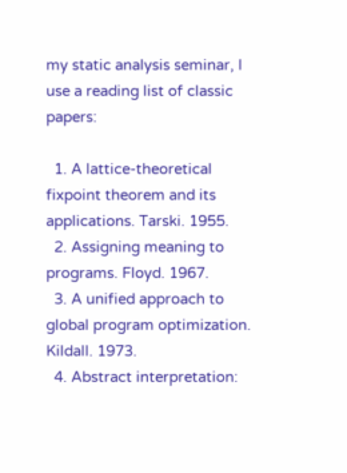my static analysis seminar, I use a reading list of classic papers:

  1. A lattice-theoretical fixpoint theorem and its applications. Tarski. 1955.
  2. Assigning meaning to programs. Floyd. 1967.
  3. A unified approach to global program optimization. Kildall. 1973.
  4. Abstract interpretation: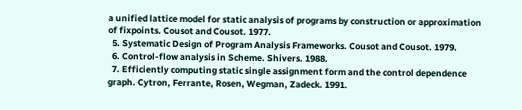a unified lattice model for static analysis of programs by construction or approximation of fixpoints. Cousot and Cousot. 1977.
  5. Systematic Design of Program Analysis Frameworks. Cousot and Cousot. 1979.
  6. Control-flow analysis in Scheme. Shivers. 1988.
  7. Efficiently computing static single assignment form and the control dependence graph. Cytron, Ferrante, Rosen, Wegman, Zadeck. 1991.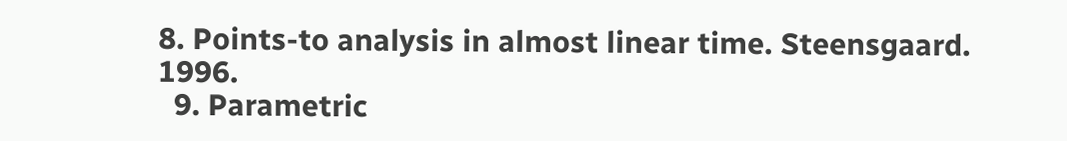8. Points-to analysis in almost linear time. Steensgaard. 1996.
  9. Parametric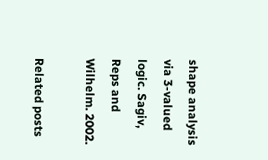shape analysis via 3-valued logic. Sagiv, Reps and Wilhelm. 2002.

Related posts